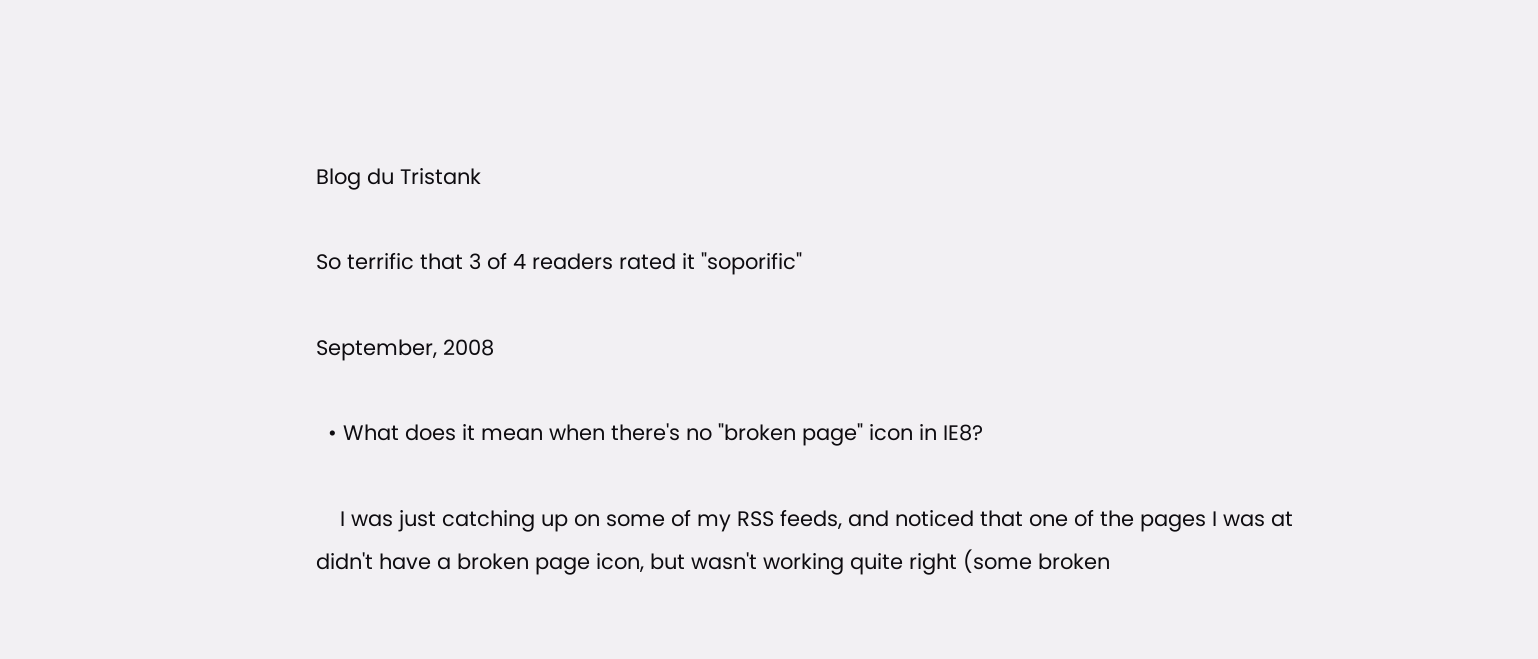Blog du Tristank

So terrific that 3 of 4 readers rated it "soporific"

September, 2008

  • What does it mean when there's no "broken page" icon in IE8?

    I was just catching up on some of my RSS feeds, and noticed that one of the pages I was at didn't have a broken page icon, but wasn't working quite right (some broken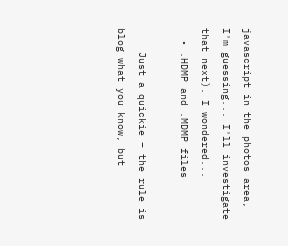javascript in the photos area, I'm guessing... I'll investigate that next). I wondered...
  • .HDMP and .MDMP files

    Just a quickie – the rule is blog what you know, but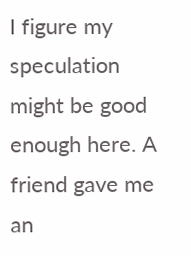I figure my speculation might be good enough here. A friend gave me an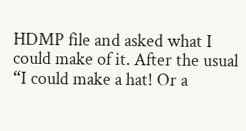HDMP file and asked what I could make of it. After the usual “I could make a hat! Or a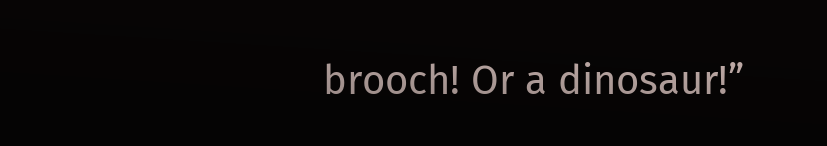brooch! Or a dinosaur!”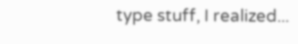type stuff, I realized...